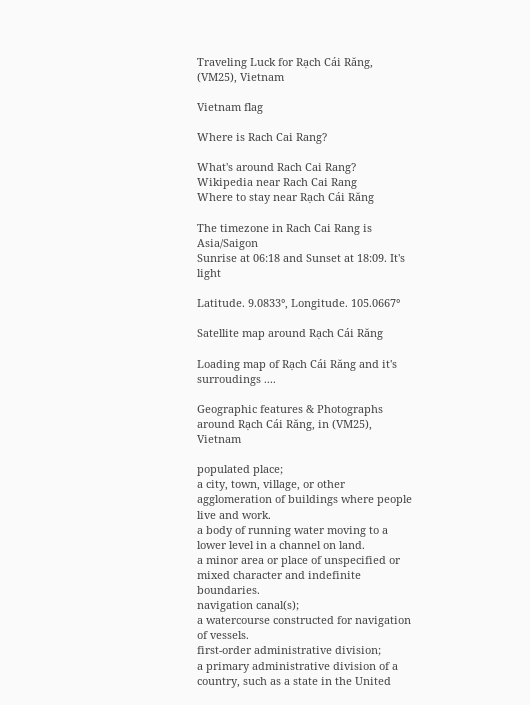Traveling Luck for Rạch Cái Răng, (VM25), Vietnam

Vietnam flag

Where is Rach Cai Rang?

What's around Rach Cai Rang?
Wikipedia near Rach Cai Rang
Where to stay near Rạch Cái Răng

The timezone in Rach Cai Rang is Asia/Saigon
Sunrise at 06:18 and Sunset at 18:09. It's light

Latitude. 9.0833°, Longitude. 105.0667°

Satellite map around Rạch Cái Răng

Loading map of Rạch Cái Răng and it's surroudings ....

Geographic features & Photographs around Rạch Cái Răng, in (VM25), Vietnam

populated place;
a city, town, village, or other agglomeration of buildings where people live and work.
a body of running water moving to a lower level in a channel on land.
a minor area or place of unspecified or mixed character and indefinite boundaries.
navigation canal(s);
a watercourse constructed for navigation of vessels.
first-order administrative division;
a primary administrative division of a country, such as a state in the United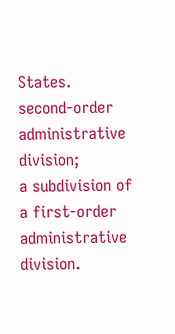States.
second-order administrative division;
a subdivision of a first-order administrative division.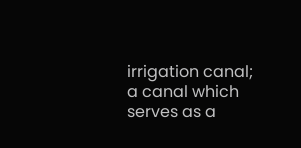irrigation canal;
a canal which serves as a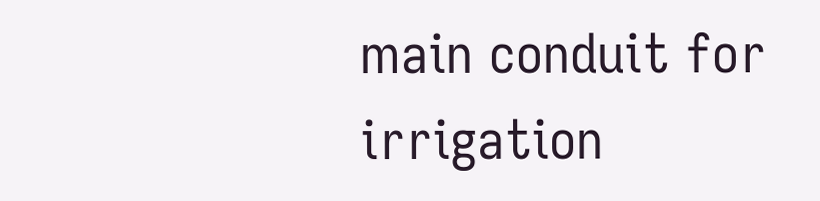main conduit for irrigation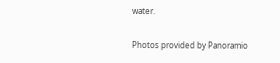water.

Photos provided by Panoramio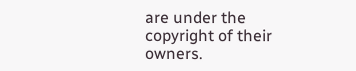are under the copyright of their owners.